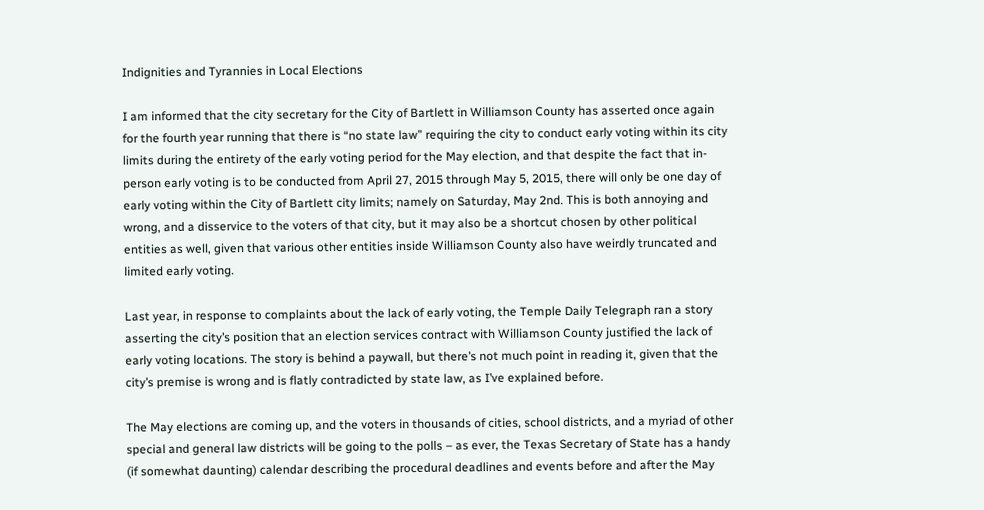Indignities and Tyrannies in Local Elections

I am informed that the city secretary for the City of Bartlett in Williamson County has asserted once again for the fourth year running that there is “no state law” requiring the city to conduct early voting within its city limits during the entirety of the early voting period for the May election, and that despite the fact that in-person early voting is to be conducted from April 27, 2015 through May 5, 2015, there will only be one day of early voting within the City of Bartlett city limits; namely on Saturday, May 2nd. This is both annoying and wrong, and a disservice to the voters of that city, but it may also be a shortcut chosen by other political entities as well, given that various other entities inside Williamson County also have weirdly truncated and limited early voting.

Last year, in response to complaints about the lack of early voting, the Temple Daily Telegraph ran a story asserting the city’s position that an election services contract with Williamson County justified the lack of early voting locations. The story is behind a paywall, but there’s not much point in reading it, given that the city’s premise is wrong and is flatly contradicted by state law, as I’ve explained before.

The May elections are coming up, and the voters in thousands of cities, school districts, and a myriad of other special and general law districts will be going to the polls – as ever, the Texas Secretary of State has a handy (if somewhat daunting) calendar describing the procedural deadlines and events before and after the May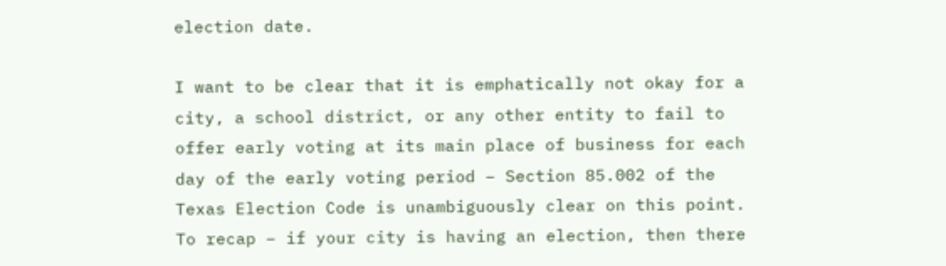election date.

I want to be clear that it is emphatically not okay for a city, a school district, or any other entity to fail to offer early voting at its main place of business for each day of the early voting period – Section 85.002 of the Texas Election Code is unambiguously clear on this point. To recap – if your city is having an election, then there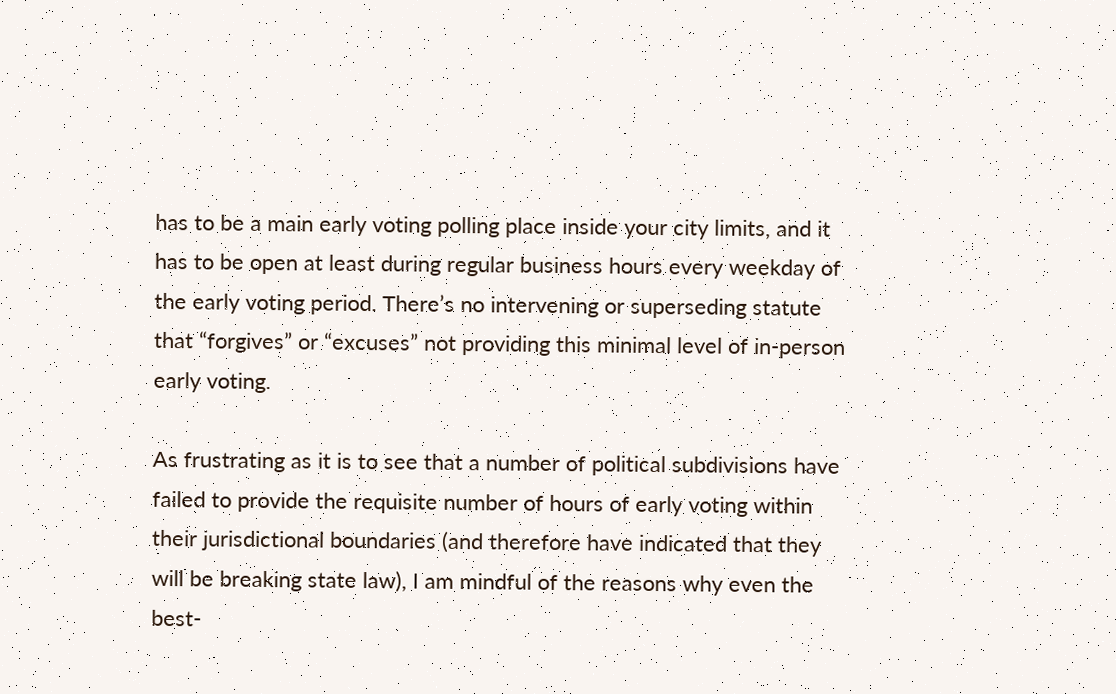has to be a main early voting polling place inside your city limits, and it has to be open at least during regular business hours every weekday of the early voting period. There’s no intervening or superseding statute that “forgives” or “excuses” not providing this minimal level of in-person early voting.

As frustrating as it is to see that a number of political subdivisions have failed to provide the requisite number of hours of early voting within their jurisdictional boundaries (and therefore have indicated that they will be breaking state law), I am mindful of the reasons why even the best-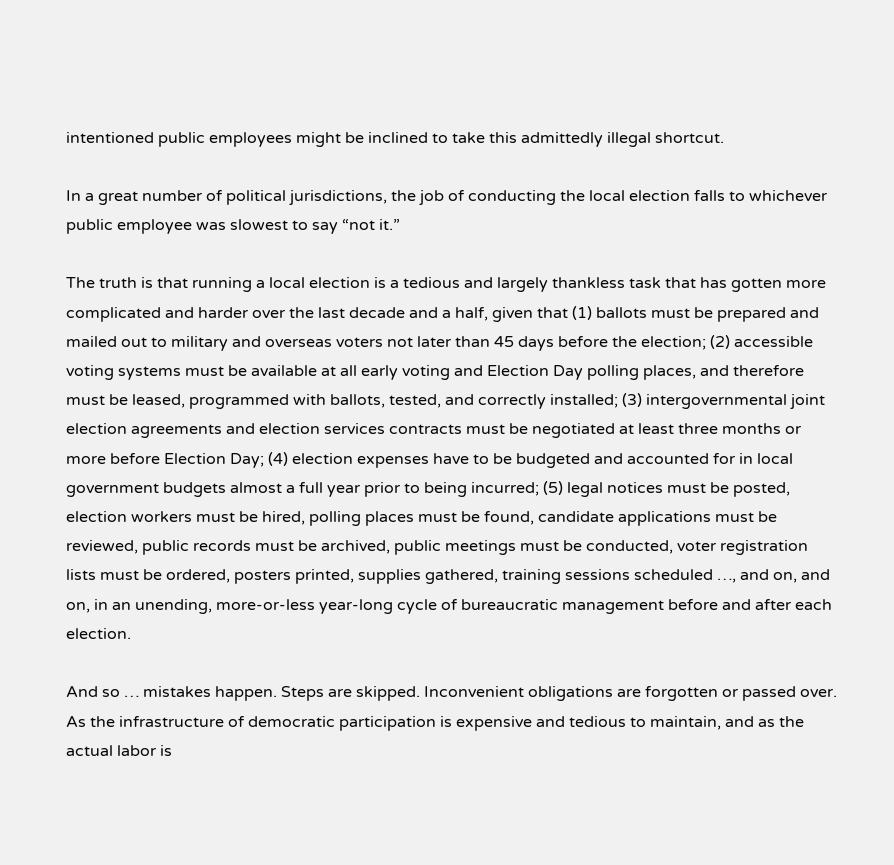intentioned public employees might be inclined to take this admittedly illegal shortcut.

In a great number of political jurisdictions, the job of conducting the local election falls to whichever public employee was slowest to say “not it.”

The truth is that running a local election is a tedious and largely thankless task that has gotten more complicated and harder over the last decade and a half, given that (1) ballots must be prepared and mailed out to military and overseas voters not later than 45 days before the election; (2) accessible voting systems must be available at all early voting and Election Day polling places, and therefore must be leased, programmed with ballots, tested, and correctly installed; (3) intergovernmental joint election agreements and election services contracts must be negotiated at least three months or more before Election Day; (4) election expenses have to be budgeted and accounted for in local government budgets almost a full year prior to being incurred; (5) legal notices must be posted, election workers must be hired, polling places must be found, candidate applications must be reviewed, public records must be archived, public meetings must be conducted, voter registration lists must be ordered, posters printed, supplies gathered, training sessions scheduled …, and on, and on, in an unending, more-or-less year-long cycle of bureaucratic management before and after each election.

And so … mistakes happen. Steps are skipped. Inconvenient obligations are forgotten or passed over. As the infrastructure of democratic participation is expensive and tedious to maintain, and as the actual labor is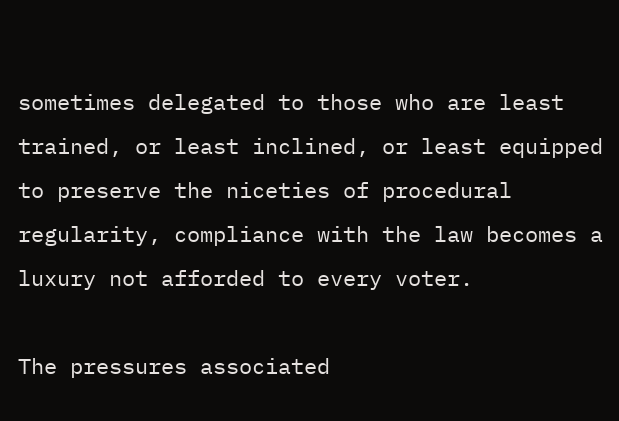sometimes delegated to those who are least trained, or least inclined, or least equipped to preserve the niceties of procedural regularity, compliance with the law becomes a luxury not afforded to every voter.

The pressures associated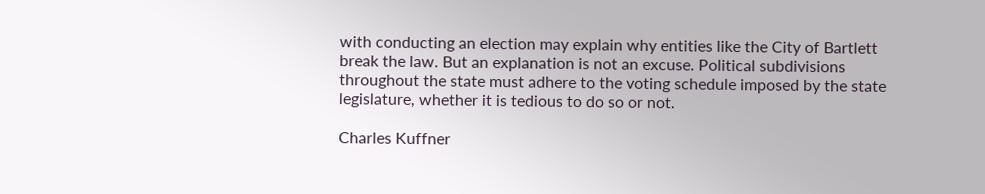with conducting an election may explain why entities like the City of Bartlett break the law. But an explanation is not an excuse. Political subdivisions throughout the state must adhere to the voting schedule imposed by the state legislature, whether it is tedious to do so or not.

Charles Kuffner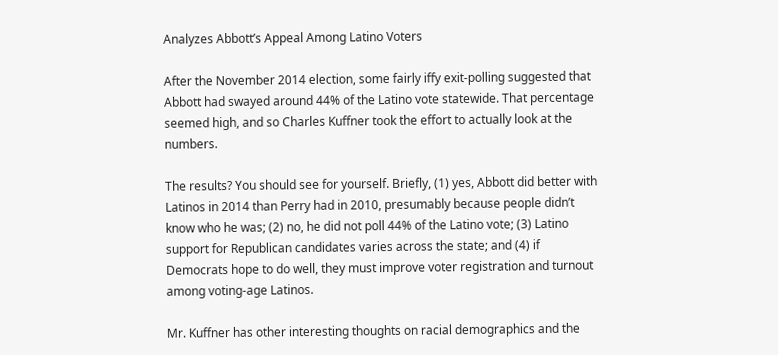Analyzes Abbott’s Appeal Among Latino Voters

After the November 2014 election, some fairly iffy exit-polling suggested that Abbott had swayed around 44% of the Latino vote statewide. That percentage seemed high, and so Charles Kuffner took the effort to actually look at the numbers.

The results? You should see for yourself. Briefly, (1) yes, Abbott did better with Latinos in 2014 than Perry had in 2010, presumably because people didn’t know who he was; (2) no, he did not poll 44% of the Latino vote; (3) Latino support for Republican candidates varies across the state; and (4) if Democrats hope to do well, they must improve voter registration and turnout among voting-age Latinos.

Mr. Kuffner has other interesting thoughts on racial demographics and the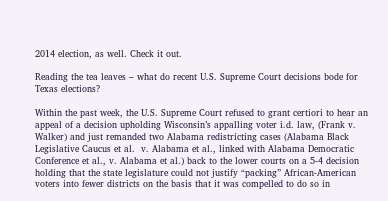2014 election, as well. Check it out.

Reading the tea leaves – what do recent U.S. Supreme Court decisions bode for Texas elections?

Within the past week, the U.S. Supreme Court refused to grant certiori to hear an appeal of a decision upholding Wisconsin’s appalling voter i.d. law, (Frank v. Walker) and just remanded two Alabama redistricting cases (Alabama Black Legislative Caucus et al.  v. Alabama et al., linked with Alabama Democratic Conference et al., v. Alabama et al.) back to the lower courts on a 5-4 decision holding that the state legislature could not justify “packing” African-American voters into fewer districts on the basis that it was compelled to do so in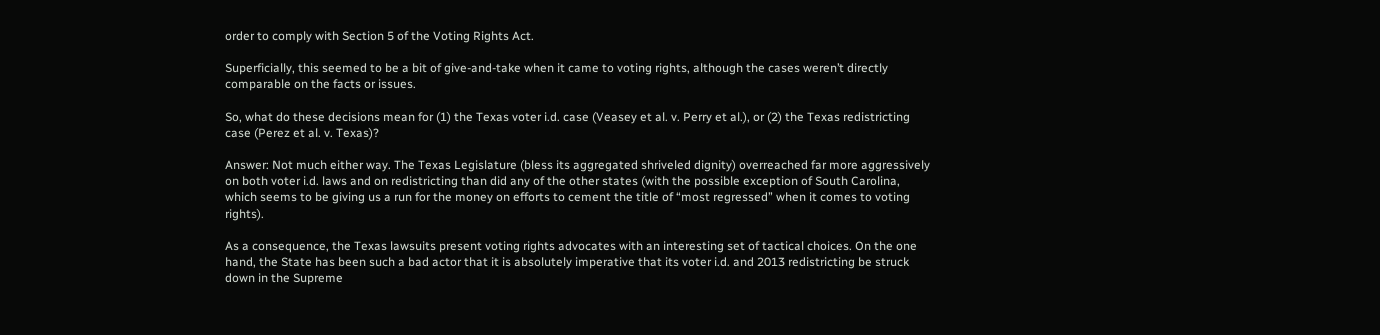order to comply with Section 5 of the Voting Rights Act.

Superficially, this seemed to be a bit of give-and-take when it came to voting rights, although the cases weren’t directly comparable on the facts or issues.

So, what do these decisions mean for (1) the Texas voter i.d. case (Veasey et al. v. Perry et al.), or (2) the Texas redistricting case (Perez et al. v. Texas)?

Answer: Not much either way. The Texas Legislature (bless its aggregated shriveled dignity) overreached far more aggressively on both voter i.d. laws and on redistricting than did any of the other states (with the possible exception of South Carolina, which seems to be giving us a run for the money on efforts to cement the title of “most regressed” when it comes to voting rights).

As a consequence, the Texas lawsuits present voting rights advocates with an interesting set of tactical choices. On the one hand, the State has been such a bad actor that it is absolutely imperative that its voter i.d. and 2013 redistricting be struck down in the Supreme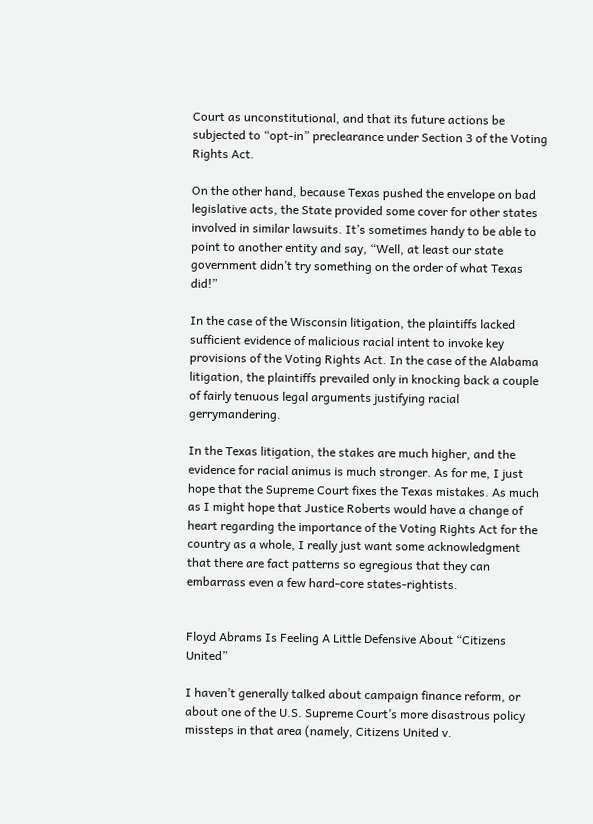Court as unconstitutional, and that its future actions be subjected to “opt-in” preclearance under Section 3 of the Voting Rights Act.

On the other hand, because Texas pushed the envelope on bad legislative acts, the State provided some cover for other states involved in similar lawsuits. It’s sometimes handy to be able to point to another entity and say, “Well, at least our state government didn’t try something on the order of what Texas did!”

In the case of the Wisconsin litigation, the plaintiffs lacked sufficient evidence of malicious racial intent to invoke key provisions of the Voting Rights Act. In the case of the Alabama litigation, the plaintiffs prevailed only in knocking back a couple of fairly tenuous legal arguments justifying racial gerrymandering.

In the Texas litigation, the stakes are much higher, and the evidence for racial animus is much stronger. As for me, I just hope that the Supreme Court fixes the Texas mistakes. As much as I might hope that Justice Roberts would have a change of heart regarding the importance of the Voting Rights Act for the country as a whole, I really just want some acknowledgment that there are fact patterns so egregious that they can embarrass even a few hard-core states-rightists.


Floyd Abrams Is Feeling A Little Defensive About “Citizens United”

I haven’t generally talked about campaign finance reform, or about one of the U.S. Supreme Court’s more disastrous policy missteps in that area (namely, Citizens United v.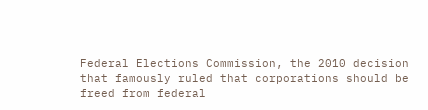Federal Elections Commission, the 2010 decision that famously ruled that corporations should be freed from federal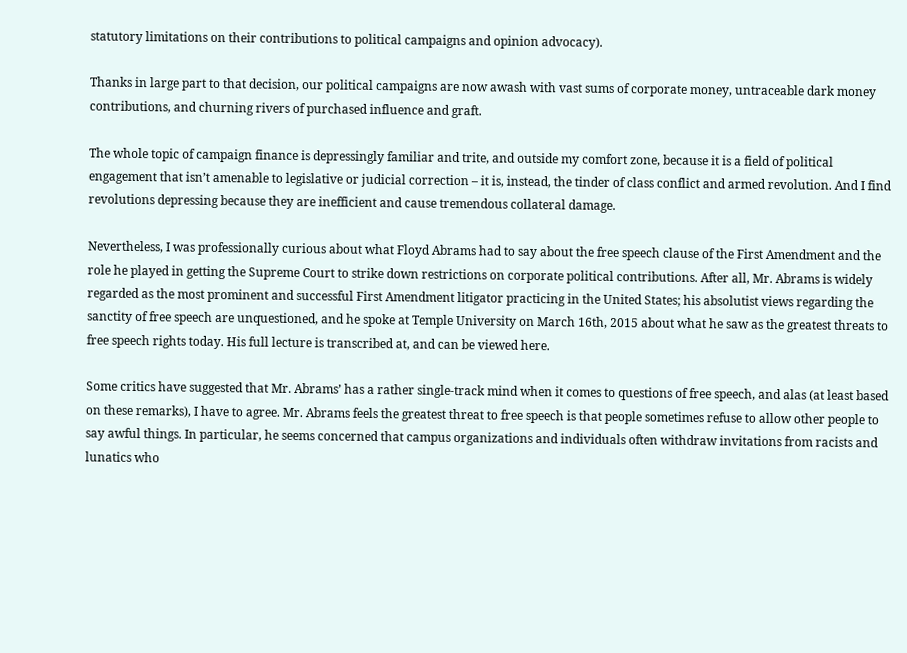statutory limitations on their contributions to political campaigns and opinion advocacy).

Thanks in large part to that decision, our political campaigns are now awash with vast sums of corporate money, untraceable dark money contributions, and churning rivers of purchased influence and graft.

The whole topic of campaign finance is depressingly familiar and trite, and outside my comfort zone, because it is a field of political engagement that isn’t amenable to legislative or judicial correction – it is, instead, the tinder of class conflict and armed revolution. And I find revolutions depressing because they are inefficient and cause tremendous collateral damage.

Nevertheless, I was professionally curious about what Floyd Abrams had to say about the free speech clause of the First Amendment and the role he played in getting the Supreme Court to strike down restrictions on corporate political contributions. After all, Mr. Abrams is widely regarded as the most prominent and successful First Amendment litigator practicing in the United States; his absolutist views regarding the sanctity of free speech are unquestioned, and he spoke at Temple University on March 16th, 2015 about what he saw as the greatest threats to free speech rights today. His full lecture is transcribed at, and can be viewed here.

Some critics have suggested that Mr. Abrams’ has a rather single-track mind when it comes to questions of free speech, and alas (at least based on these remarks), I have to agree. Mr. Abrams feels the greatest threat to free speech is that people sometimes refuse to allow other people to say awful things. In particular, he seems concerned that campus organizations and individuals often withdraw invitations from racists and lunatics who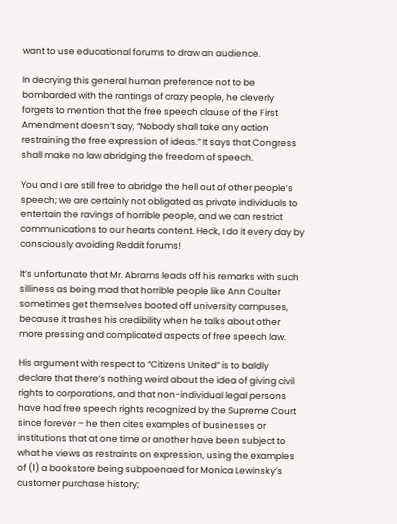want to use educational forums to draw an audience.

In decrying this general human preference not to be bombarded with the rantings of crazy people, he cleverly forgets to mention that the free speech clause of the First Amendment doesn’t say, “Nobody shall take any action restraining the free expression of ideas.” It says that Congress shall make no law abridging the freedom of speech.

You and I are still free to abridge the hell out of other people’s speech; we are certainly not obligated as private individuals to entertain the ravings of horrible people, and we can restrict communications to our hearts content. Heck, I do it every day by consciously avoiding Reddit forums!

It’s unfortunate that Mr. Abrams leads off his remarks with such silliness as being mad that horrible people like Ann Coulter sometimes get themselves booted off university campuses, because it trashes his credibility when he talks about other more pressing and complicated aspects of free speech law.

His argument with respect to “Citizens United” is to baldly declare that there’s nothing weird about the idea of giving civil rights to corporations, and that non-individual legal persons have had free speech rights recognized by the Supreme Court since forever – he then cites examples of businesses or institutions that at one time or another have been subject to what he views as restraints on expression, using the examples of (1) a bookstore being subpoenaed for Monica Lewinsky’s customer purchase history;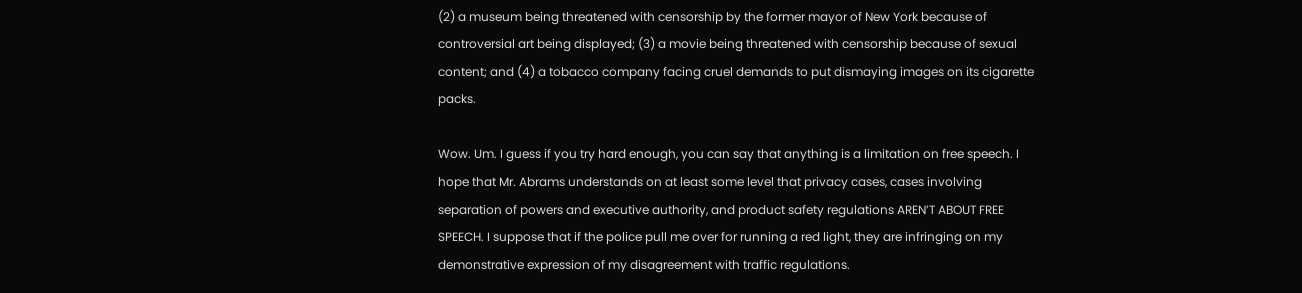(2) a museum being threatened with censorship by the former mayor of New York because of controversial art being displayed; (3) a movie being threatened with censorship because of sexual content; and (4) a tobacco company facing cruel demands to put dismaying images on its cigarette packs.

Wow. Um. I guess if you try hard enough, you can say that anything is a limitation on free speech. I hope that Mr. Abrams understands on at least some level that privacy cases, cases involving separation of powers and executive authority, and product safety regulations AREN’T ABOUT FREE SPEECH. I suppose that if the police pull me over for running a red light, they are infringing on my demonstrative expression of my disagreement with traffic regulations.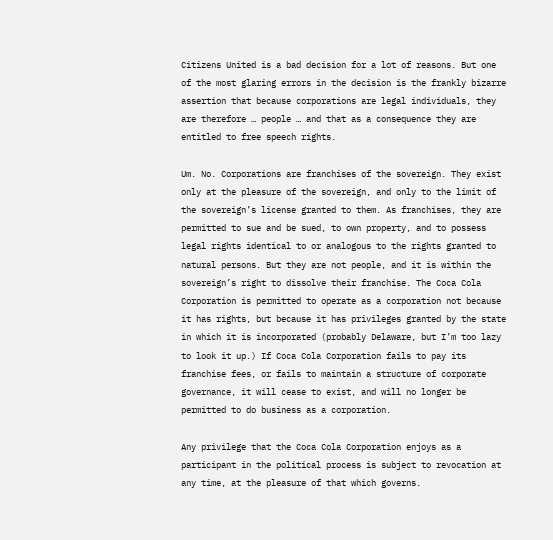Citizens United is a bad decision for a lot of reasons. But one of the most glaring errors in the decision is the frankly bizarre assertion that because corporations are legal individuals, they are therefore … people … and that as a consequence they are entitled to free speech rights.

Um. No. Corporations are franchises of the sovereign. They exist only at the pleasure of the sovereign, and only to the limit of the sovereign’s license granted to them. As franchises, they are permitted to sue and be sued, to own property, and to possess legal rights identical to or analogous to the rights granted to natural persons. But they are not people, and it is within the sovereign’s right to dissolve their franchise. The Coca Cola Corporation is permitted to operate as a corporation not because it has rights, but because it has privileges granted by the state in which it is incorporated (probably Delaware, but I’m too lazy to look it up.) If Coca Cola Corporation fails to pay its franchise fees, or fails to maintain a structure of corporate governance, it will cease to exist, and will no longer be permitted to do business as a corporation.

Any privilege that the Coca Cola Corporation enjoys as a participant in the political process is subject to revocation at any time, at the pleasure of that which governs.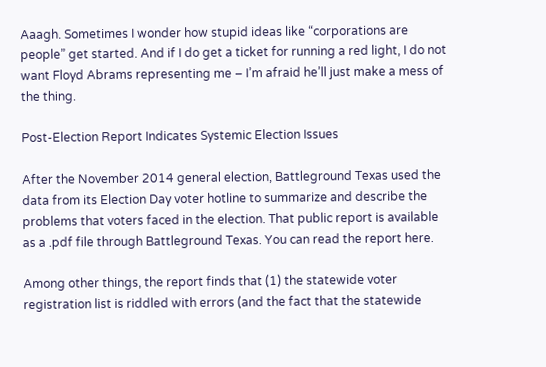Aaagh. Sometimes I wonder how stupid ideas like “corporations are people” get started. And if I do get a ticket for running a red light, I do not want Floyd Abrams representing me – I’m afraid he’ll just make a mess of the thing.

Post-Election Report Indicates Systemic Election Issues

After the November 2014 general election, Battleground Texas used the data from its Election Day voter hotline to summarize and describe the problems that voters faced in the election. That public report is available as a .pdf file through Battleground Texas. You can read the report here.

Among other things, the report finds that (1) the statewide voter registration list is riddled with errors (and the fact that the statewide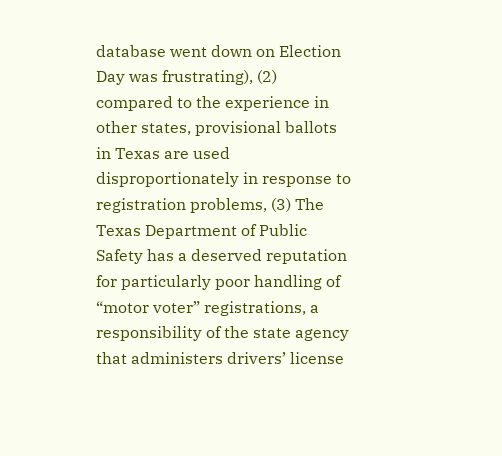database went down on Election Day was frustrating), (2) compared to the experience in other states, provisional ballots in Texas are used disproportionately in response to registration problems, (3) The Texas Department of Public Safety has a deserved reputation for particularly poor handling of “motor voter” registrations, a responsibility of the state agency that administers drivers’ license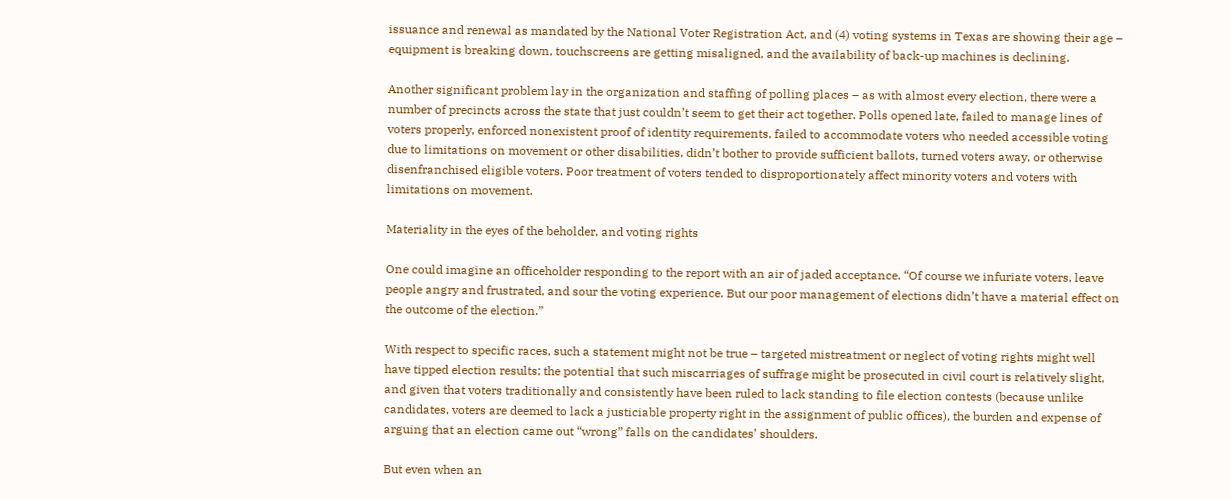issuance and renewal as mandated by the National Voter Registration Act, and (4) voting systems in Texas are showing their age – equipment is breaking down, touchscreens are getting misaligned, and the availability of back-up machines is declining.

Another significant problem lay in the organization and staffing of polling places – as with almost every election, there were a number of precincts across the state that just couldn’t seem to get their act together. Polls opened late, failed to manage lines of voters properly, enforced nonexistent proof of identity requirements, failed to accommodate voters who needed accessible voting due to limitations on movement or other disabilities, didn’t bother to provide sufficient ballots, turned voters away, or otherwise disenfranchised eligible voters. Poor treatment of voters tended to disproportionately affect minority voters and voters with limitations on movement.

Materiality in the eyes of the beholder, and voting rights

One could imagine an officeholder responding to the report with an air of jaded acceptance. “Of course we infuriate voters, leave people angry and frustrated, and sour the voting experience. But our poor management of elections didn’t have a material effect on the outcome of the election.”

With respect to specific races, such a statement might not be true – targeted mistreatment or neglect of voting rights might well have tipped election results; the potential that such miscarriages of suffrage might be prosecuted in civil court is relatively slight, and given that voters traditionally and consistently have been ruled to lack standing to file election contests (because unlike candidates, voters are deemed to lack a justiciable property right in the assignment of public offices), the burden and expense of arguing that an election came out “wrong” falls on the candidates’ shoulders.

But even when an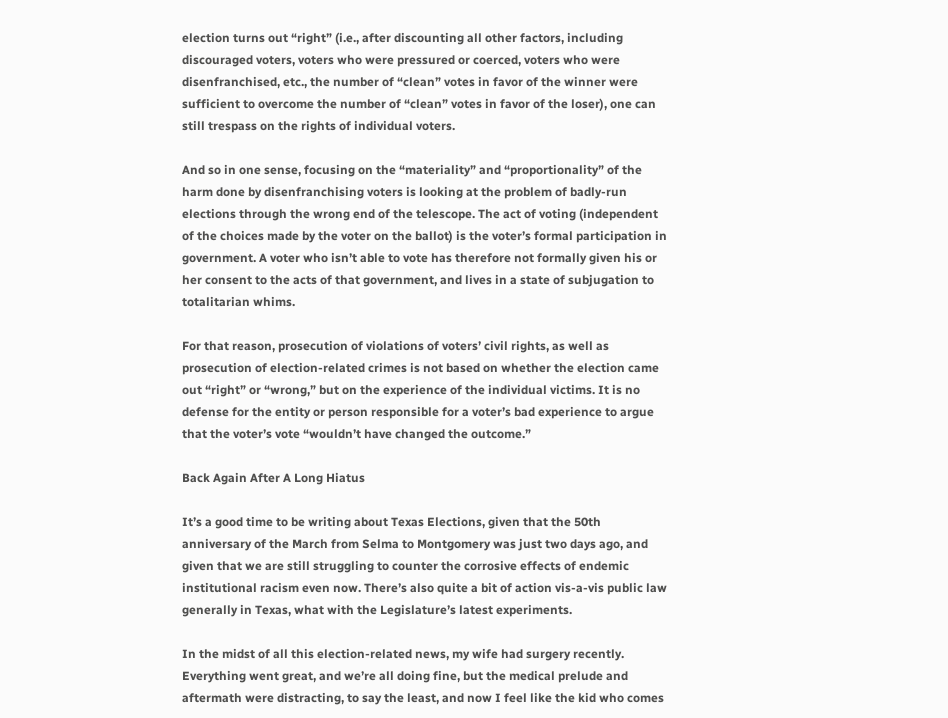election turns out “right” (i.e., after discounting all other factors, including discouraged voters, voters who were pressured or coerced, voters who were disenfranchised, etc., the number of “clean” votes in favor of the winner were sufficient to overcome the number of “clean” votes in favor of the loser), one can still trespass on the rights of individual voters.

And so in one sense, focusing on the “materiality” and “proportionality” of the harm done by disenfranchising voters is looking at the problem of badly-run elections through the wrong end of the telescope. The act of voting (independent of the choices made by the voter on the ballot) is the voter’s formal participation in government. A voter who isn’t able to vote has therefore not formally given his or her consent to the acts of that government, and lives in a state of subjugation to totalitarian whims.

For that reason, prosecution of violations of voters’ civil rights, as well as prosecution of election-related crimes is not based on whether the election came out “right” or “wrong,” but on the experience of the individual victims. It is no defense for the entity or person responsible for a voter’s bad experience to argue that the voter’s vote “wouldn’t have changed the outcome.”

Back Again After A Long Hiatus

It’s a good time to be writing about Texas Elections, given that the 50th anniversary of the March from Selma to Montgomery was just two days ago, and given that we are still struggling to counter the corrosive effects of endemic institutional racism even now. There’s also quite a bit of action vis-a-vis public law generally in Texas, what with the Legislature’s latest experiments.

In the midst of all this election-related news, my wife had surgery recently. Everything went great, and we’re all doing fine, but the medical prelude and aftermath were distracting, to say the least, and now I feel like the kid who comes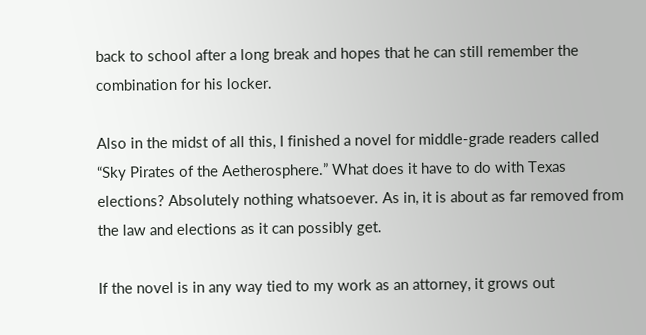back to school after a long break and hopes that he can still remember the combination for his locker.

Also in the midst of all this, I finished a novel for middle-grade readers called “Sky Pirates of the Aetherosphere.” What does it have to do with Texas elections? Absolutely nothing whatsoever. As in, it is about as far removed from the law and elections as it can possibly get.

If the novel is in any way tied to my work as an attorney, it grows out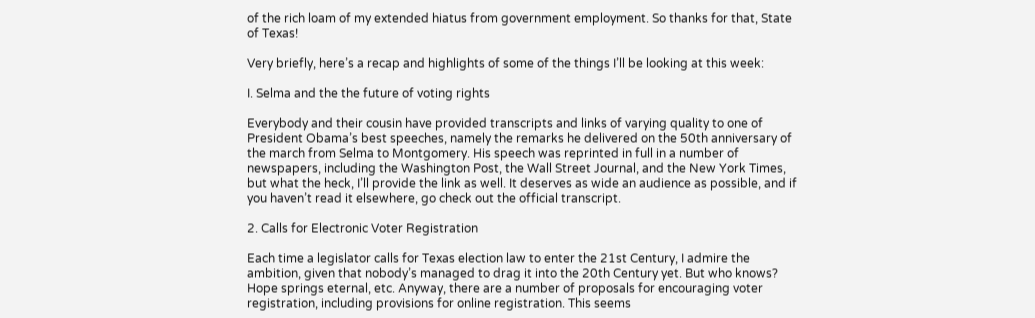of the rich loam of my extended hiatus from government employment. So thanks for that, State of Texas!

Very briefly, here’s a recap and highlights of some of the things I’ll be looking at this week:

I. Selma and the the future of voting rights

Everybody and their cousin have provided transcripts and links of varying quality to one of President Obama’s best speeches, namely the remarks he delivered on the 50th anniversary of the march from Selma to Montgomery. His speech was reprinted in full in a number of newspapers, including the Washington Post, the Wall Street Journal, and the New York Times, but what the heck, I’ll provide the link as well. It deserves as wide an audience as possible, and if you haven’t read it elsewhere, go check out the official transcript.

2. Calls for Electronic Voter Registration

Each time a legislator calls for Texas election law to enter the 21st Century, I admire the ambition, given that nobody’s managed to drag it into the 20th Century yet. But who knows? Hope springs eternal, etc. Anyway, there are a number of proposals for encouraging voter registration, including provisions for online registration. This seems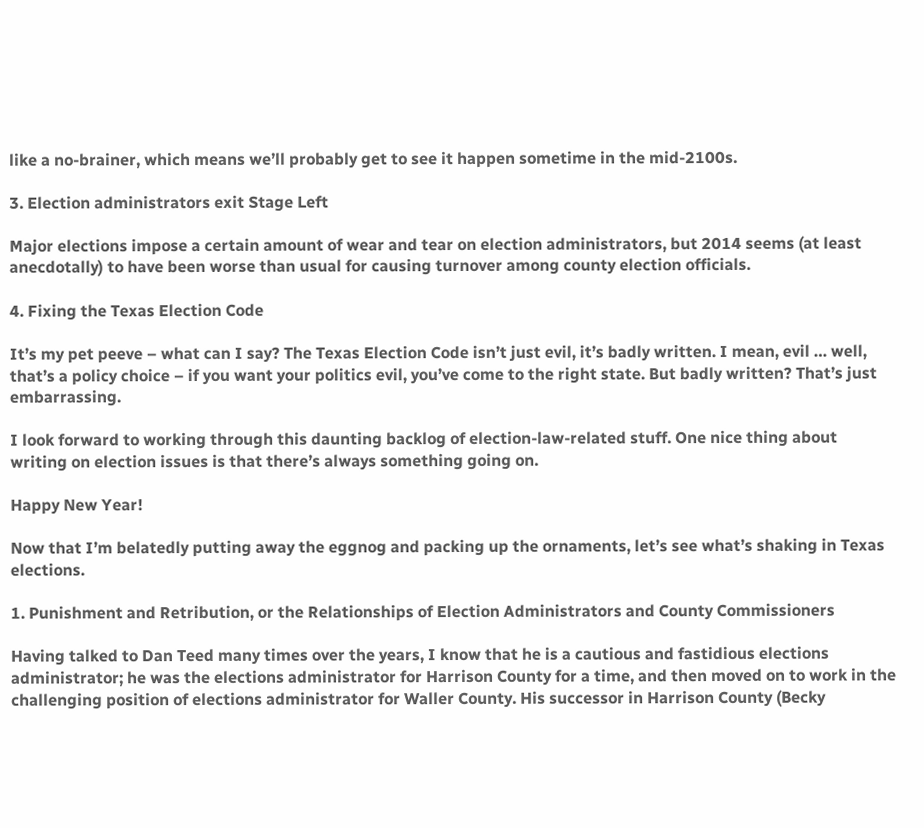like a no-brainer, which means we’ll probably get to see it happen sometime in the mid-2100s.

3. Election administrators exit Stage Left

Major elections impose a certain amount of wear and tear on election administrators, but 2014 seems (at least anecdotally) to have been worse than usual for causing turnover among county election officials.

4. Fixing the Texas Election Code

It’s my pet peeve – what can I say? The Texas Election Code isn’t just evil, it’s badly written. I mean, evil … well, that’s a policy choice – if you want your politics evil, you’ve come to the right state. But badly written? That’s just embarrassing.

I look forward to working through this daunting backlog of election-law-related stuff. One nice thing about writing on election issues is that there’s always something going on.

Happy New Year!

Now that I’m belatedly putting away the eggnog and packing up the ornaments, let’s see what’s shaking in Texas elections.

1. Punishment and Retribution, or the Relationships of Election Administrators and County Commissioners

Having talked to Dan Teed many times over the years, I know that he is a cautious and fastidious elections administrator; he was the elections administrator for Harrison County for a time, and then moved on to work in the challenging position of elections administrator for Waller County. His successor in Harrison County (Becky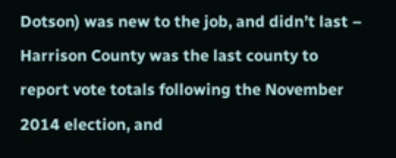Dotson) was new to the job, and didn’t last – Harrison County was the last county to report vote totals following the November 2014 election, and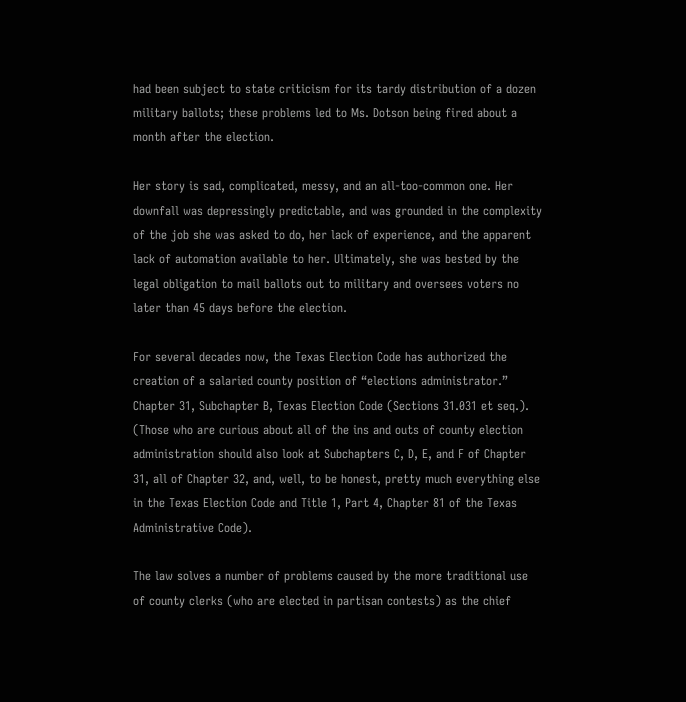had been subject to state criticism for its tardy distribution of a dozen military ballots; these problems led to Ms. Dotson being fired about a month after the election.

Her story is sad, complicated, messy, and an all-too-common one. Her downfall was depressingly predictable, and was grounded in the complexity of the job she was asked to do, her lack of experience, and the apparent lack of automation available to her. Ultimately, she was bested by the legal obligation to mail ballots out to military and oversees voters no later than 45 days before the election.

For several decades now, the Texas Election Code has authorized the creation of a salaried county position of “elections administrator.” Chapter 31, Subchapter B, Texas Election Code (Sections 31.031 et seq.). (Those who are curious about all of the ins and outs of county election administration should also look at Subchapters C, D, E, and F of Chapter 31, all of Chapter 32, and, well, to be honest, pretty much everything else in the Texas Election Code and Title 1, Part 4, Chapter 81 of the Texas Administrative Code).

The law solves a number of problems caused by the more traditional use of county clerks (who are elected in partisan contests) as the chief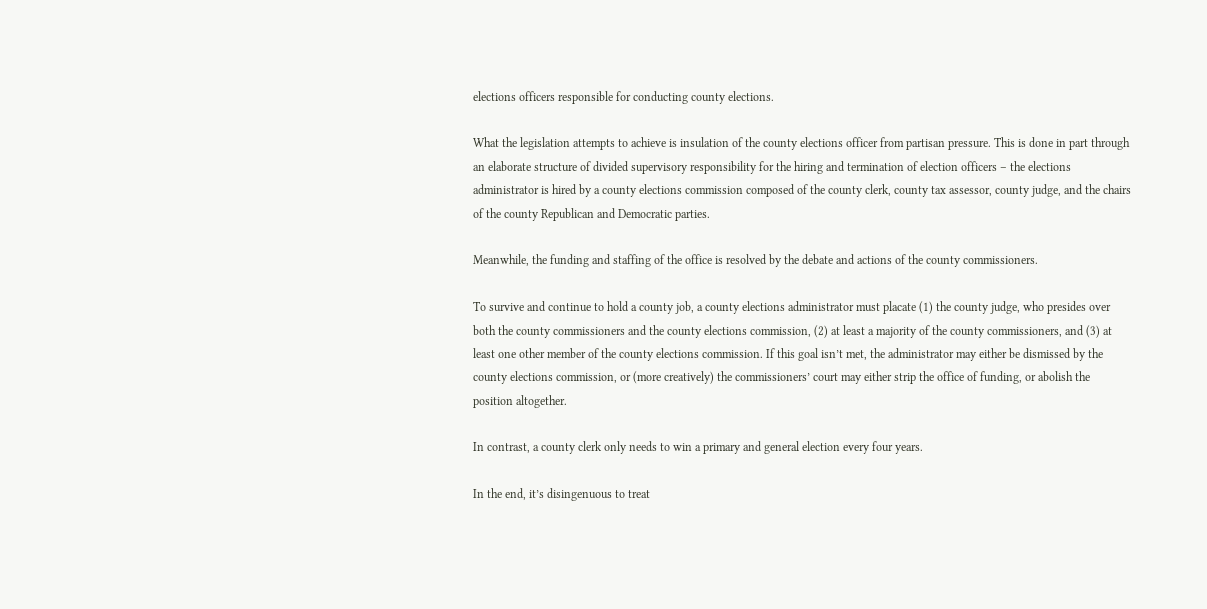elections officers responsible for conducting county elections.

What the legislation attempts to achieve is insulation of the county elections officer from partisan pressure. This is done in part through an elaborate structure of divided supervisory responsibility for the hiring and termination of election officers – the elections administrator is hired by a county elections commission composed of the county clerk, county tax assessor, county judge, and the chairs of the county Republican and Democratic parties.

Meanwhile, the funding and staffing of the office is resolved by the debate and actions of the county commissioners.

To survive and continue to hold a county job, a county elections administrator must placate (1) the county judge, who presides over both the county commissioners and the county elections commission, (2) at least a majority of the county commissioners, and (3) at least one other member of the county elections commission. If this goal isn’t met, the administrator may either be dismissed by the county elections commission, or (more creatively) the commissioners’ court may either strip the office of funding, or abolish the position altogether.

In contrast, a county clerk only needs to win a primary and general election every four years.

In the end, it’s disingenuous to treat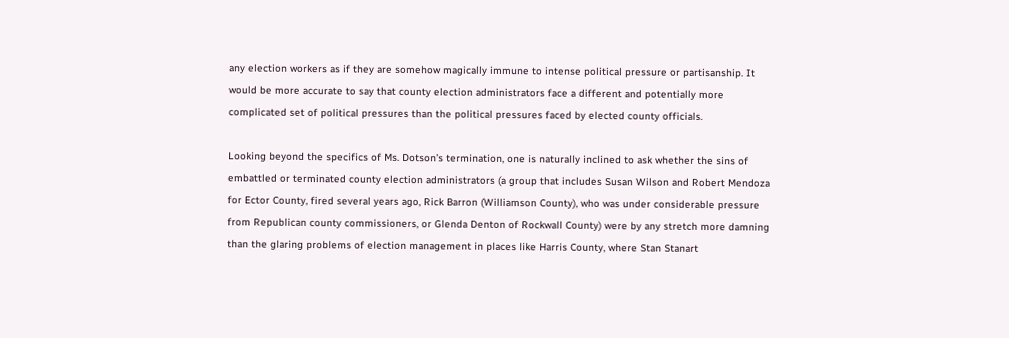any election workers as if they are somehow magically immune to intense political pressure or partisanship. It would be more accurate to say that county election administrators face a different and potentially more complicated set of political pressures than the political pressures faced by elected county officials.

Looking beyond the specifics of Ms. Dotson’s termination, one is naturally inclined to ask whether the sins of embattled or terminated county election administrators (a group that includes Susan Wilson and Robert Mendoza for Ector County, fired several years ago, Rick Barron (Williamson County), who was under considerable pressure from Republican county commissioners, or Glenda Denton of Rockwall County) were by any stretch more damning than the glaring problems of election management in places like Harris County, where Stan Stanart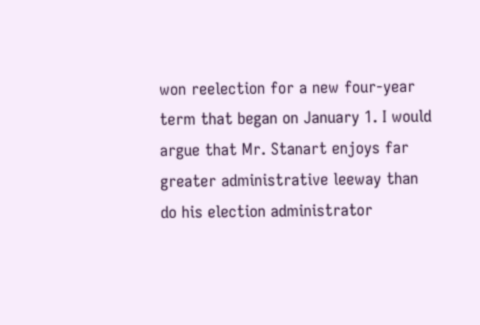won reelection for a new four-year term that began on January 1. I would argue that Mr. Stanart enjoys far greater administrative leeway than do his election administrator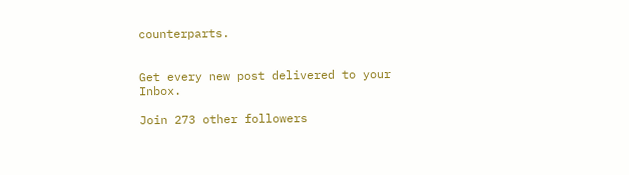counterparts.


Get every new post delivered to your Inbox.

Join 273 other followers